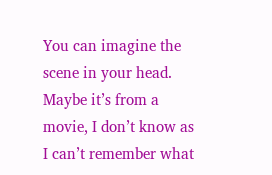You can imagine the scene in your head. Maybe it’s from a movie, I don’t know as I can’t remember what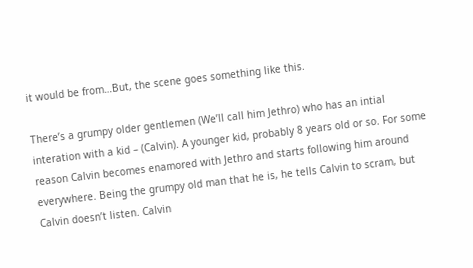it would be from…But, the scene goes something like this.

There’s a grumpy older gentlemen (We’ll call him Jethro) who has an intial interation with a kid – (Calvin). A younger kid, probably 8 years old or so. For some reason Calvin becomes enamored with Jethro and starts following him around everywhere. Being the grumpy old man that he is, he tells Calvin to scram, but Calvin doesn’t listen. Calvin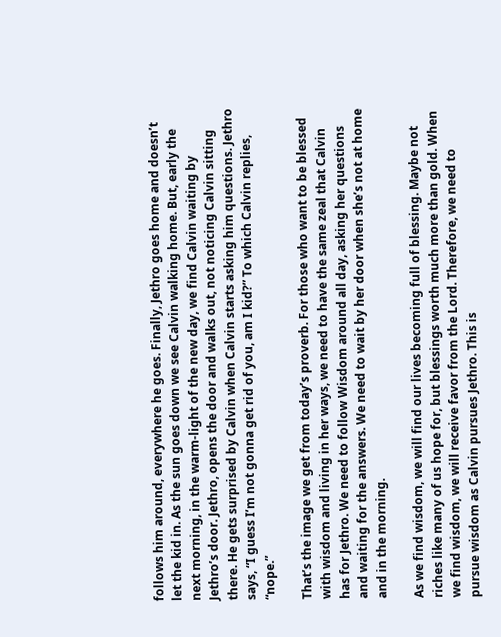follows him around, everywhere he goes. Finally, Jethro goes home and doesn’t let the kid in. As the sun goes down we see Calvin walking home. But, early the next morning, in the warm-light of the new day, we find Calvin waiting by Jethro’s door. Jethro, opens the door and walks out, not noticing Calvin sitting there. He gets surprised by Calvin when Calvin starts asking him questions. Jethro says, “I guess I’m not gonna get rid of you, am I kid?” To which Calvin replies, “nope.”

That’s the image we get from today’s proverb. For those who want to be blessed with wisdom and living in her ways, we need to have the same zeal that Calvin has for Jethro. We need to follow Wisdom around all day, asking her questions and waiting for the answers. We need to wait by her door when she’s not at home and in the morning.

As we find wisdom, we will find our lives becoming full of blessing. Maybe not riches like many of us hope for, but blessings worth much more than gold. When we find wisdom, we will receive favor from the Lord. Therefore, we need to pursue wisdom as Calvin pursues Jethro. This is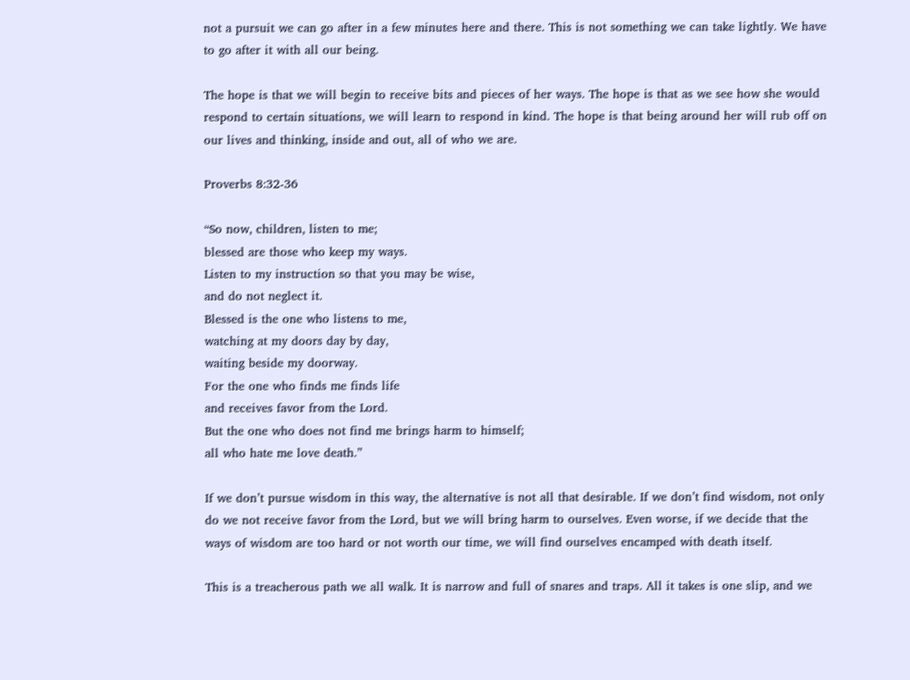not a pursuit we can go after in a few minutes here and there. This is not something we can take lightly. We have to go after it with all our being.

The hope is that we will begin to receive bits and pieces of her ways. The hope is that as we see how she would respond to certain situations, we will learn to respond in kind. The hope is that being around her will rub off on our lives and thinking, inside and out, all of who we are.

Proverbs 8:32-36

“So now, children, listen to me;
blessed are those who keep my ways.
Listen to my instruction so that you may be wise,
and do not neglect it.
Blessed is the one who listens to me,
watching at my doors day by day,
waiting beside my doorway.
For the one who finds me finds life
and receives favor from the Lord.
But the one who does not find me brings harm to himself;
all who hate me love death.”

If we don’t pursue wisdom in this way, the alternative is not all that desirable. If we don’t find wisdom, not only do we not receive favor from the Lord, but we will bring harm to ourselves. Even worse, if we decide that the ways of wisdom are too hard or not worth our time, we will find ourselves encamped with death itself.

This is a treacherous path we all walk. It is narrow and full of snares and traps. All it takes is one slip, and we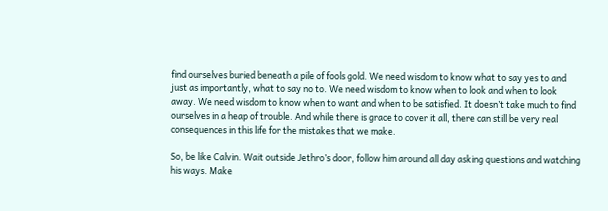find ourselves buried beneath a pile of fools gold. We need wisdom to know what to say yes to and just as importantly, what to say no to. We need wisdom to know when to look and when to look away. We need wisdom to know when to want and when to be satisfied. It doesn’t take much to find ourselves in a heap of trouble. And while there is grace to cover it all, there can still be very real consequences in this life for the mistakes that we make.

So, be like Calvin. Wait outside Jethro’s door, follow him around all day asking questions and watching his ways. Make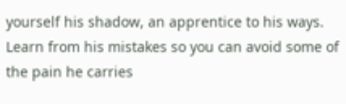yourself his shadow, an apprentice to his ways. Learn from his mistakes so you can avoid some of the pain he carries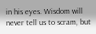in his eyes. Wisdom will never tell us to scram, but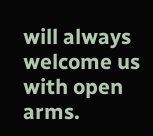will always welcome us with open arms.